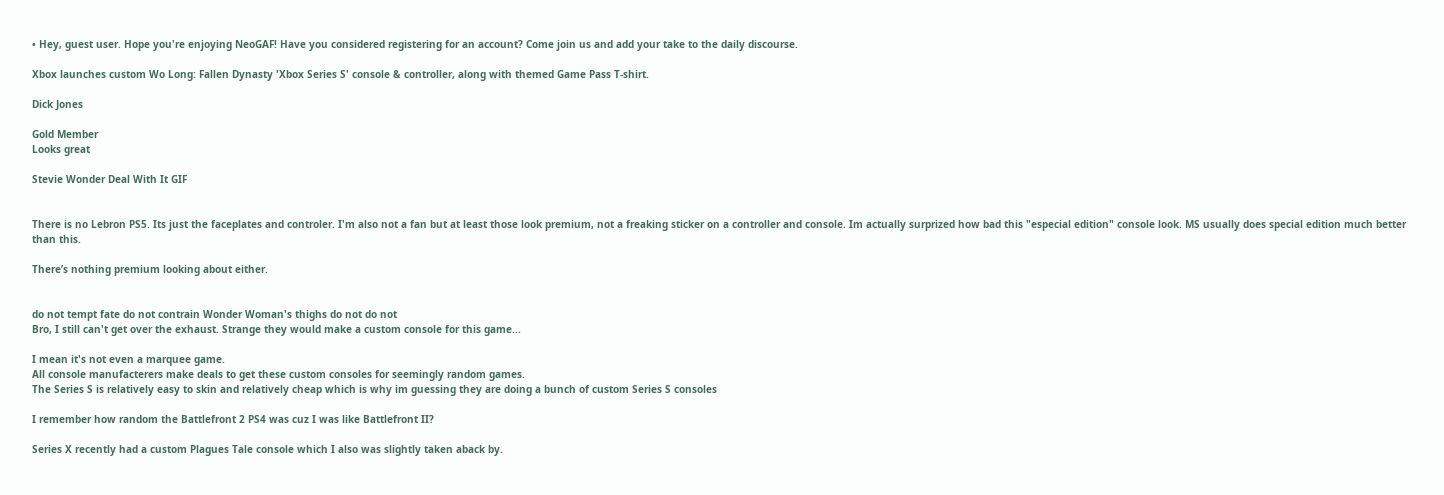• Hey, guest user. Hope you're enjoying NeoGAF! Have you considered registering for an account? Come join us and add your take to the daily discourse.

Xbox launches custom Wo Long: Fallen Dynasty 'Xbox Series S' console & controller, along with themed Game Pass T-shirt.

Dick Jones

Gold Member
Looks great

Stevie Wonder Deal With It GIF


There is no Lebron PS5. Its just the faceplates and controler. I'm also not a fan but at least those look premium, not a freaking sticker on a controller and console. Im actually surprized how bad this "especial edition" console look. MS usually does special edition much better than this.

There’s nothing premium looking about either.


do not tempt fate do not contrain Wonder Woman's thighs do not do not
Bro, I still can't get over the exhaust. Strange they would make a custom console for this game...

I mean it's not even a marquee game.
All console manufacterers make deals to get these custom consoles for seemingly random games.
The Series S is relatively easy to skin and relatively cheap which is why im guessing they are doing a bunch of custom Series S consoles

I remember how random the Battlefront 2 PS4 was cuz I was like Battlefront II?

Series X recently had a custom Plagues Tale console which I also was slightly taken aback by.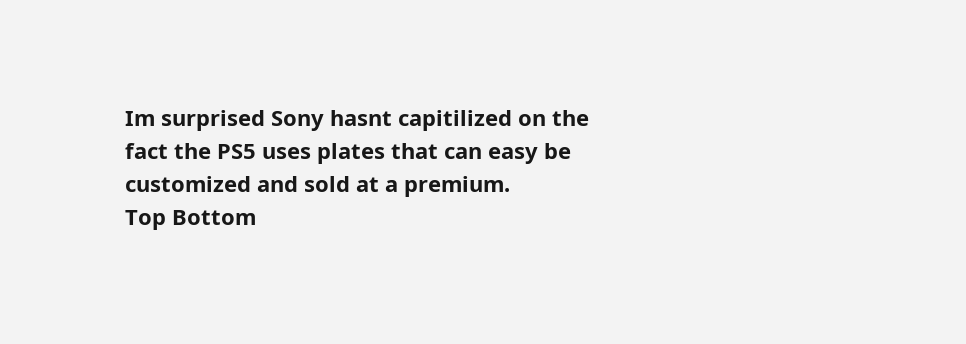Im surprised Sony hasnt capitilized on the fact the PS5 uses plates that can easy be customized and sold at a premium.
Top Bottom